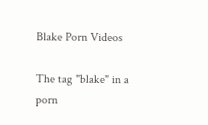Blake Porn Videos

The tag "blake" in a porn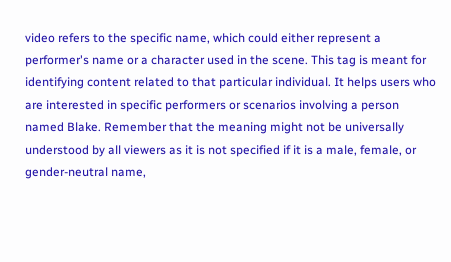video refers to the specific name, which could either represent a performer's name or a character used in the scene. This tag is meant for identifying content related to that particular individual. It helps users who are interested in specific performers or scenarios involving a person named Blake. Remember that the meaning might not be universally understood by all viewers as it is not specified if it is a male, female, or gender-neutral name,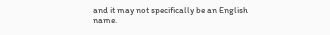and it may not specifically be an English name.